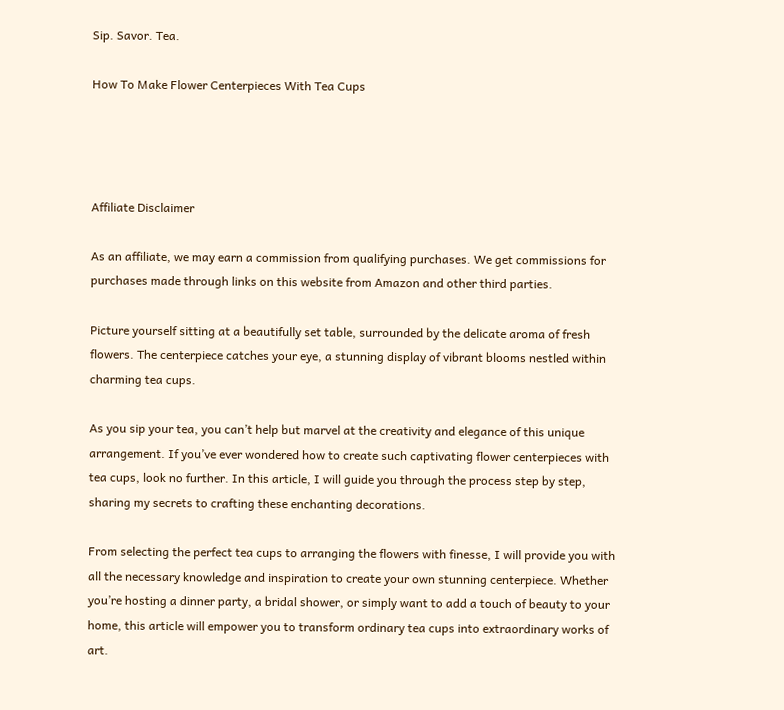Sip. Savor. Tea.

How To Make Flower Centerpieces With Tea Cups




Affiliate Disclaimer

As an affiliate, we may earn a commission from qualifying purchases. We get commissions for purchases made through links on this website from Amazon and other third parties.

Picture yourself sitting at a beautifully set table, surrounded by the delicate aroma of fresh flowers. The centerpiece catches your eye, a stunning display of vibrant blooms nestled within charming tea cups.

As you sip your tea, you can’t help but marvel at the creativity and elegance of this unique arrangement. If you’ve ever wondered how to create such captivating flower centerpieces with tea cups, look no further. In this article, I will guide you through the process step by step, sharing my secrets to crafting these enchanting decorations.

From selecting the perfect tea cups to arranging the flowers with finesse, I will provide you with all the necessary knowledge and inspiration to create your own stunning centerpiece. Whether you’re hosting a dinner party, a bridal shower, or simply want to add a touch of beauty to your home, this article will empower you to transform ordinary tea cups into extraordinary works of art.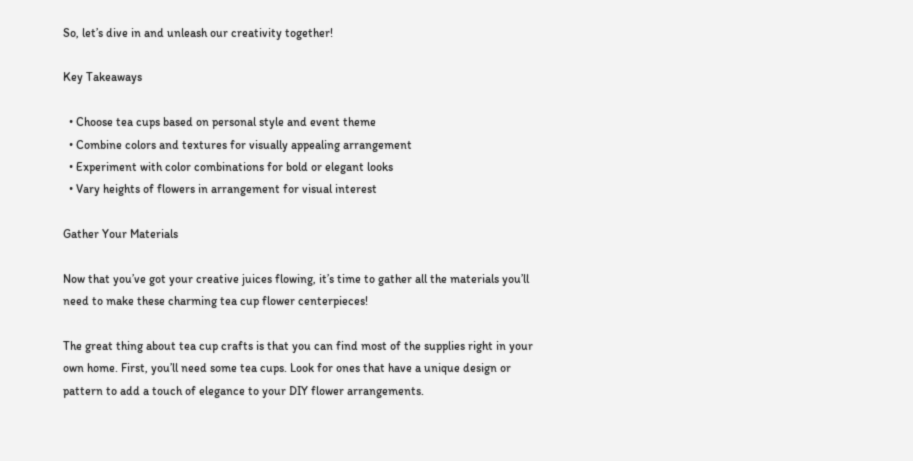So, let’s dive in and unleash our creativity together!

Key Takeaways

  • Choose tea cups based on personal style and event theme
  • Combine colors and textures for visually appealing arrangement
  • Experiment with color combinations for bold or elegant looks
  • Vary heights of flowers in arrangement for visual interest

Gather Your Materials

Now that you’ve got your creative juices flowing, it’s time to gather all the materials you’ll need to make these charming tea cup flower centerpieces!

The great thing about tea cup crafts is that you can find most of the supplies right in your own home. First, you’ll need some tea cups. Look for ones that have a unique design or pattern to add a touch of elegance to your DIY flower arrangements.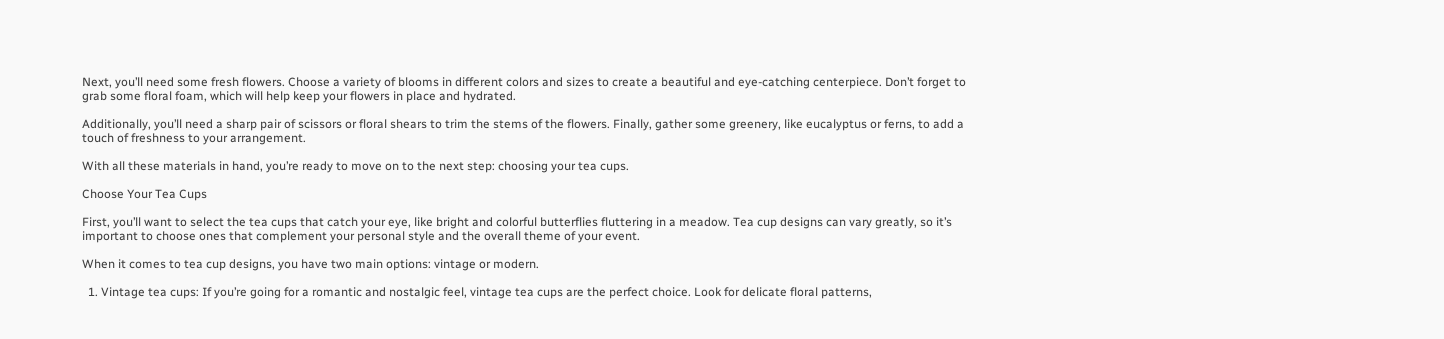Next, you’ll need some fresh flowers. Choose a variety of blooms in different colors and sizes to create a beautiful and eye-catching centerpiece. Don’t forget to grab some floral foam, which will help keep your flowers in place and hydrated.

Additionally, you’ll need a sharp pair of scissors or floral shears to trim the stems of the flowers. Finally, gather some greenery, like eucalyptus or ferns, to add a touch of freshness to your arrangement.

With all these materials in hand, you’re ready to move on to the next step: choosing your tea cups.

Choose Your Tea Cups

First, you’ll want to select the tea cups that catch your eye, like bright and colorful butterflies fluttering in a meadow. Tea cup designs can vary greatly, so it’s important to choose ones that complement your personal style and the overall theme of your event.

When it comes to tea cup designs, you have two main options: vintage or modern.

  1. Vintage tea cups: If you’re going for a romantic and nostalgic feel, vintage tea cups are the perfect choice. Look for delicate floral patterns,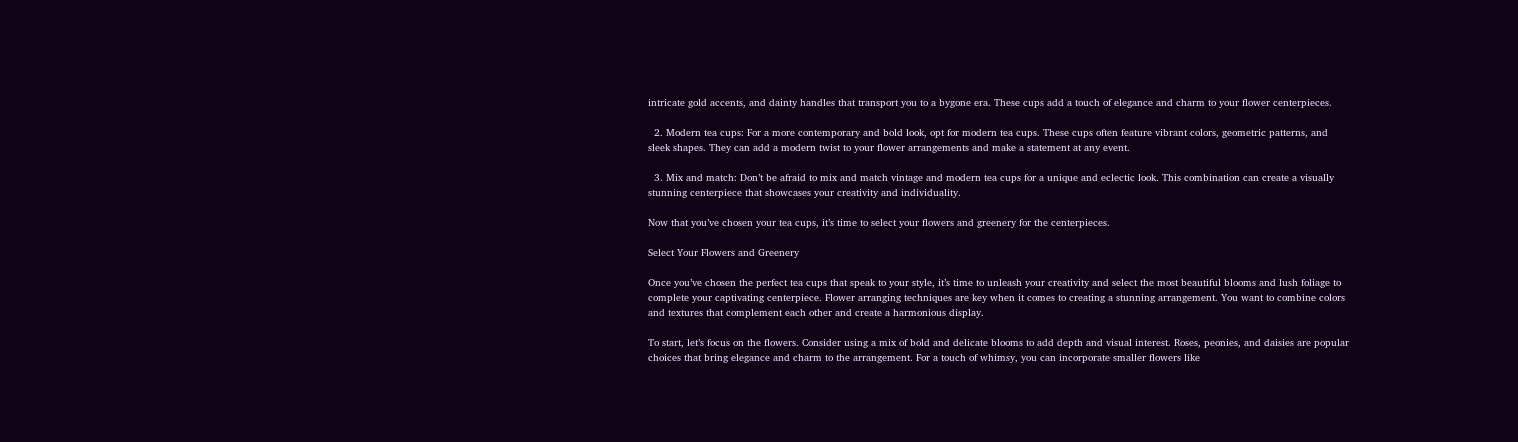intricate gold accents, and dainty handles that transport you to a bygone era. These cups add a touch of elegance and charm to your flower centerpieces.

  2. Modern tea cups: For a more contemporary and bold look, opt for modern tea cups. These cups often feature vibrant colors, geometric patterns, and sleek shapes. They can add a modern twist to your flower arrangements and make a statement at any event.

  3. Mix and match: Don’t be afraid to mix and match vintage and modern tea cups for a unique and eclectic look. This combination can create a visually stunning centerpiece that showcases your creativity and individuality.

Now that you’ve chosen your tea cups, it’s time to select your flowers and greenery for the centerpieces.

Select Your Flowers and Greenery

Once you’ve chosen the perfect tea cups that speak to your style, it’s time to unleash your creativity and select the most beautiful blooms and lush foliage to complete your captivating centerpiece. Flower arranging techniques are key when it comes to creating a stunning arrangement. You want to combine colors and textures that complement each other and create a harmonious display.

To start, let’s focus on the flowers. Consider using a mix of bold and delicate blooms to add depth and visual interest. Roses, peonies, and daisies are popular choices that bring elegance and charm to the arrangement. For a touch of whimsy, you can incorporate smaller flowers like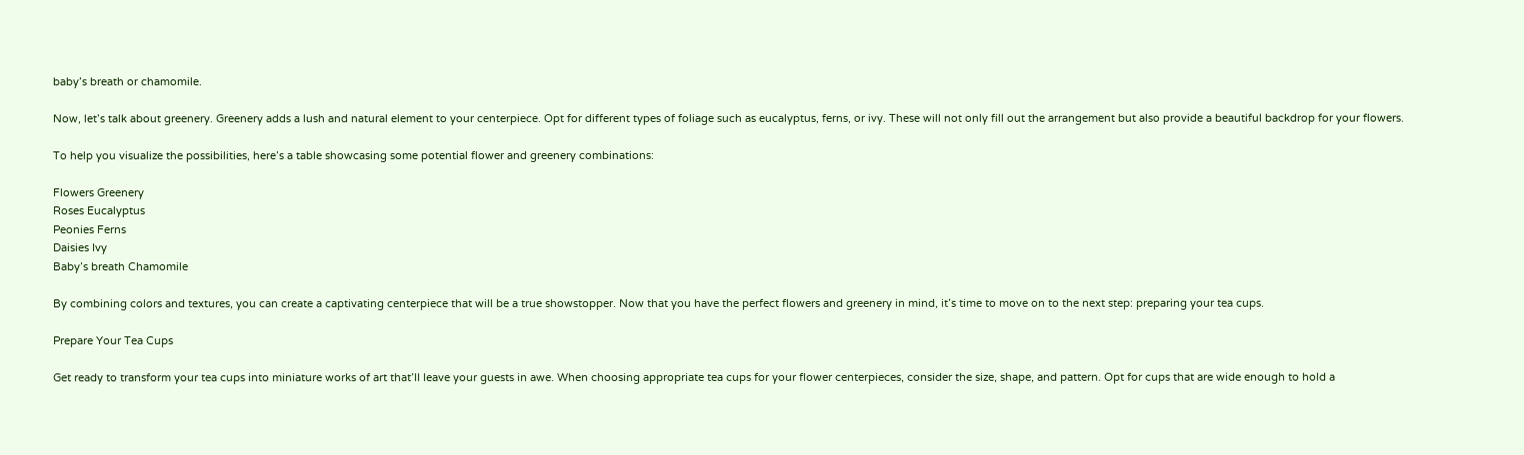baby’s breath or chamomile.

Now, let’s talk about greenery. Greenery adds a lush and natural element to your centerpiece. Opt for different types of foliage such as eucalyptus, ferns, or ivy. These will not only fill out the arrangement but also provide a beautiful backdrop for your flowers.

To help you visualize the possibilities, here’s a table showcasing some potential flower and greenery combinations:

Flowers Greenery
Roses Eucalyptus
Peonies Ferns
Daisies Ivy
Baby’s breath Chamomile

By combining colors and textures, you can create a captivating centerpiece that will be a true showstopper. Now that you have the perfect flowers and greenery in mind, it’s time to move on to the next step: preparing your tea cups.

Prepare Your Tea Cups

Get ready to transform your tea cups into miniature works of art that’ll leave your guests in awe. When choosing appropriate tea cups for your flower centerpieces, consider the size, shape, and pattern. Opt for cups that are wide enough to hold a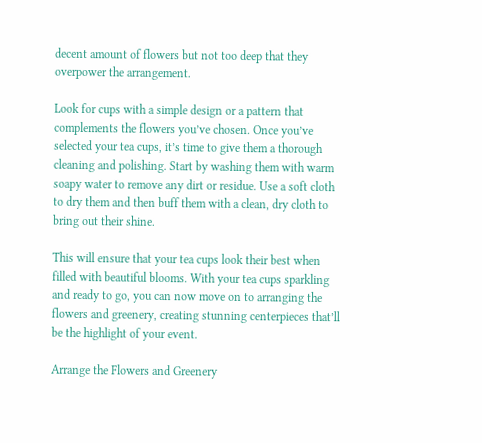decent amount of flowers but not too deep that they overpower the arrangement.

Look for cups with a simple design or a pattern that complements the flowers you’ve chosen. Once you’ve selected your tea cups, it’s time to give them a thorough cleaning and polishing. Start by washing them with warm soapy water to remove any dirt or residue. Use a soft cloth to dry them and then buff them with a clean, dry cloth to bring out their shine.

This will ensure that your tea cups look their best when filled with beautiful blooms. With your tea cups sparkling and ready to go, you can now move on to arranging the flowers and greenery, creating stunning centerpieces that’ll be the highlight of your event.

Arrange the Flowers and Greenery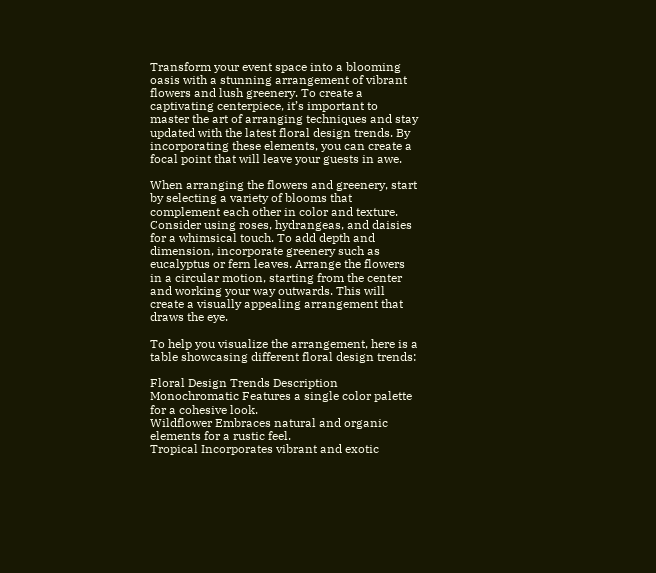Transform your event space into a blooming oasis with a stunning arrangement of vibrant flowers and lush greenery. To create a captivating centerpiece, it’s important to master the art of arranging techniques and stay updated with the latest floral design trends. By incorporating these elements, you can create a focal point that will leave your guests in awe.

When arranging the flowers and greenery, start by selecting a variety of blooms that complement each other in color and texture. Consider using roses, hydrangeas, and daisies for a whimsical touch. To add depth and dimension, incorporate greenery such as eucalyptus or fern leaves. Arrange the flowers in a circular motion, starting from the center and working your way outwards. This will create a visually appealing arrangement that draws the eye.

To help you visualize the arrangement, here is a table showcasing different floral design trends:

Floral Design Trends Description
Monochromatic Features a single color palette for a cohesive look.
Wildflower Embraces natural and organic elements for a rustic feel.
Tropical Incorporates vibrant and exotic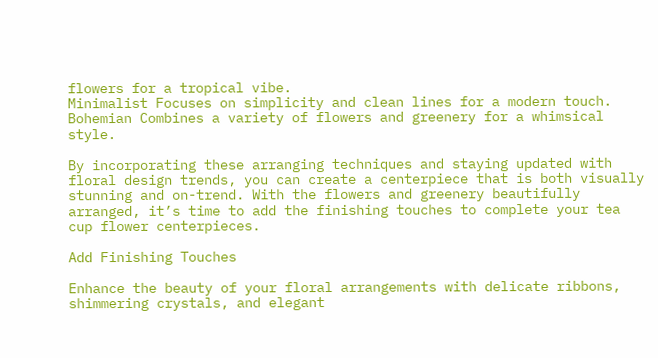flowers for a tropical vibe.
Minimalist Focuses on simplicity and clean lines for a modern touch.
Bohemian Combines a variety of flowers and greenery for a whimsical style.

By incorporating these arranging techniques and staying updated with floral design trends, you can create a centerpiece that is both visually stunning and on-trend. With the flowers and greenery beautifully arranged, it’s time to add the finishing touches to complete your tea cup flower centerpieces.

Add Finishing Touches

Enhance the beauty of your floral arrangements with delicate ribbons, shimmering crystals, and elegant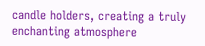candle holders, creating a truly enchanting atmosphere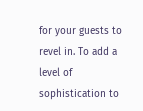for your guests to revel in. To add a level of sophistication to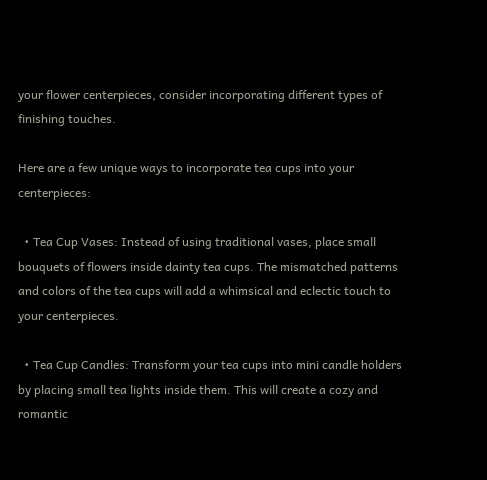your flower centerpieces, consider incorporating different types of finishing touches.

Here are a few unique ways to incorporate tea cups into your centerpieces:

  • Tea Cup Vases: Instead of using traditional vases, place small bouquets of flowers inside dainty tea cups. The mismatched patterns and colors of the tea cups will add a whimsical and eclectic touch to your centerpieces.

  • Tea Cup Candles: Transform your tea cups into mini candle holders by placing small tea lights inside them. This will create a cozy and romantic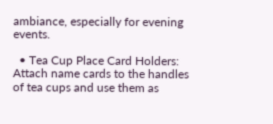ambiance, especially for evening events.

  • Tea Cup Place Card Holders: Attach name cards to the handles of tea cups and use them as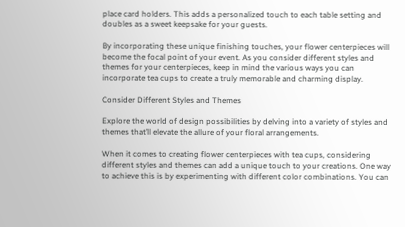place card holders. This adds a personalized touch to each table setting and doubles as a sweet keepsake for your guests.

By incorporating these unique finishing touches, your flower centerpieces will become the focal point of your event. As you consider different styles and themes for your centerpieces, keep in mind the various ways you can incorporate tea cups to create a truly memorable and charming display.

Consider Different Styles and Themes

Explore the world of design possibilities by delving into a variety of styles and themes that’ll elevate the allure of your floral arrangements.

When it comes to creating flower centerpieces with tea cups, considering different styles and themes can add a unique touch to your creations. One way to achieve this is by experimenting with different color combinations. You can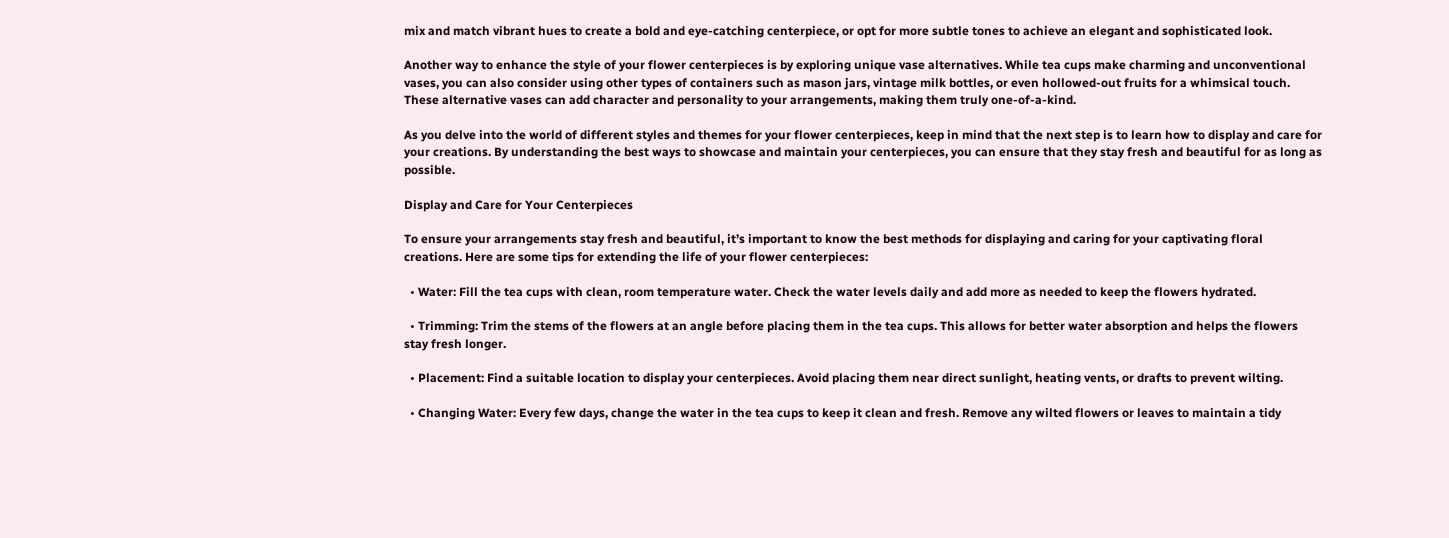mix and match vibrant hues to create a bold and eye-catching centerpiece, or opt for more subtle tones to achieve an elegant and sophisticated look.

Another way to enhance the style of your flower centerpieces is by exploring unique vase alternatives. While tea cups make charming and unconventional vases, you can also consider using other types of containers such as mason jars, vintage milk bottles, or even hollowed-out fruits for a whimsical touch. These alternative vases can add character and personality to your arrangements, making them truly one-of-a-kind.

As you delve into the world of different styles and themes for your flower centerpieces, keep in mind that the next step is to learn how to display and care for your creations. By understanding the best ways to showcase and maintain your centerpieces, you can ensure that they stay fresh and beautiful for as long as possible.

Display and Care for Your Centerpieces

To ensure your arrangements stay fresh and beautiful, it’s important to know the best methods for displaying and caring for your captivating floral creations. Here are some tips for extending the life of your flower centerpieces:

  • Water: Fill the tea cups with clean, room temperature water. Check the water levels daily and add more as needed to keep the flowers hydrated.

  • Trimming: Trim the stems of the flowers at an angle before placing them in the tea cups. This allows for better water absorption and helps the flowers stay fresh longer.

  • Placement: Find a suitable location to display your centerpieces. Avoid placing them near direct sunlight, heating vents, or drafts to prevent wilting.

  • Changing Water: Every few days, change the water in the tea cups to keep it clean and fresh. Remove any wilted flowers or leaves to maintain a tidy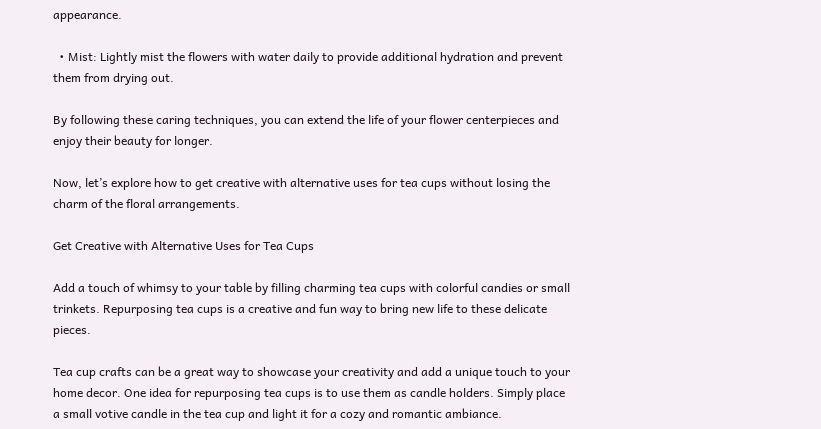appearance.

  • Mist: Lightly mist the flowers with water daily to provide additional hydration and prevent them from drying out.

By following these caring techniques, you can extend the life of your flower centerpieces and enjoy their beauty for longer.

Now, let’s explore how to get creative with alternative uses for tea cups without losing the charm of the floral arrangements.

Get Creative with Alternative Uses for Tea Cups

Add a touch of whimsy to your table by filling charming tea cups with colorful candies or small trinkets. Repurposing tea cups is a creative and fun way to bring new life to these delicate pieces.

Tea cup crafts can be a great way to showcase your creativity and add a unique touch to your home decor. One idea for repurposing tea cups is to use them as candle holders. Simply place a small votive candle in the tea cup and light it for a cozy and romantic ambiance.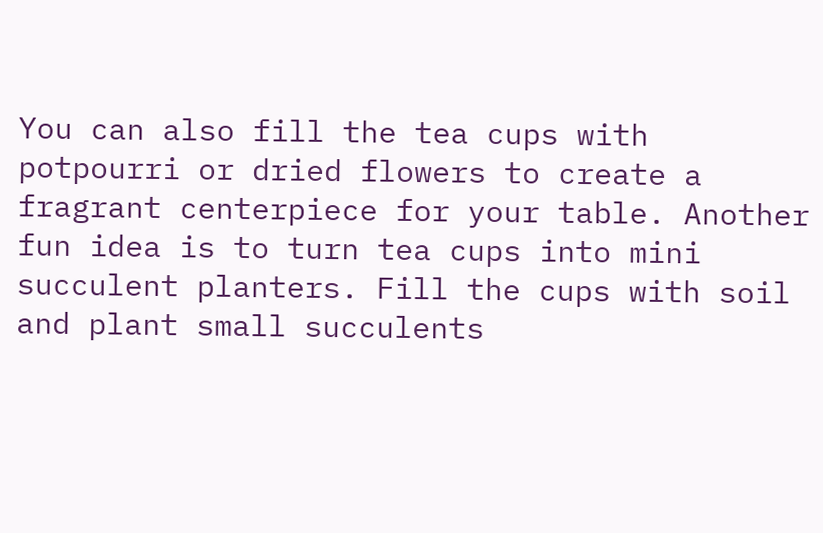You can also fill the tea cups with potpourri or dried flowers to create a fragrant centerpiece for your table. Another fun idea is to turn tea cups into mini succulent planters. Fill the cups with soil and plant small succulents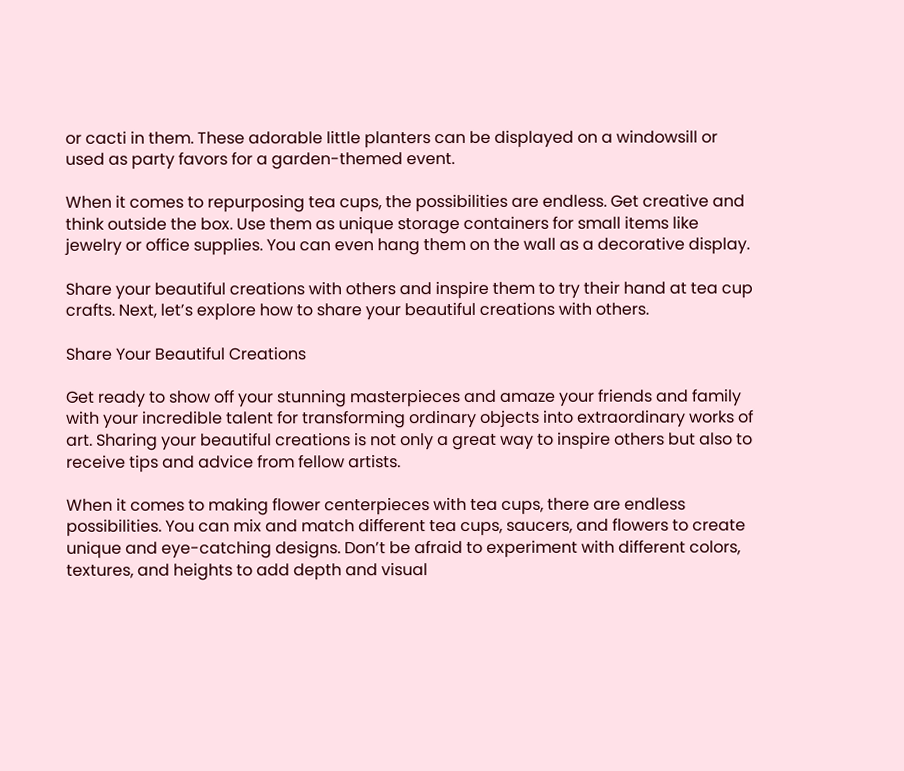or cacti in them. These adorable little planters can be displayed on a windowsill or used as party favors for a garden-themed event.

When it comes to repurposing tea cups, the possibilities are endless. Get creative and think outside the box. Use them as unique storage containers for small items like jewelry or office supplies. You can even hang them on the wall as a decorative display.

Share your beautiful creations with others and inspire them to try their hand at tea cup crafts. Next, let’s explore how to share your beautiful creations with others.

Share Your Beautiful Creations

Get ready to show off your stunning masterpieces and amaze your friends and family with your incredible talent for transforming ordinary objects into extraordinary works of art. Sharing your beautiful creations is not only a great way to inspire others but also to receive tips and advice from fellow artists.

When it comes to making flower centerpieces with tea cups, there are endless possibilities. You can mix and match different tea cups, saucers, and flowers to create unique and eye-catching designs. Don’t be afraid to experiment with different colors, textures, and heights to add depth and visual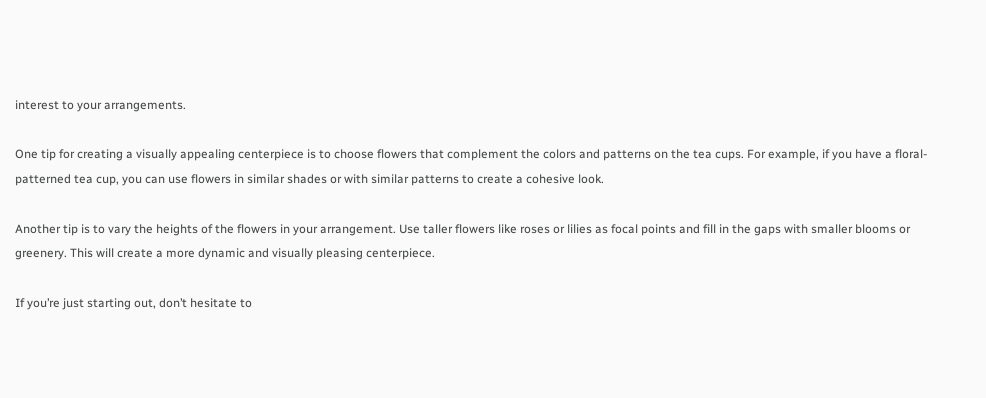interest to your arrangements.

One tip for creating a visually appealing centerpiece is to choose flowers that complement the colors and patterns on the tea cups. For example, if you have a floral-patterned tea cup, you can use flowers in similar shades or with similar patterns to create a cohesive look.

Another tip is to vary the heights of the flowers in your arrangement. Use taller flowers like roses or lilies as focal points and fill in the gaps with smaller blooms or greenery. This will create a more dynamic and visually pleasing centerpiece.

If you’re just starting out, don’t hesitate to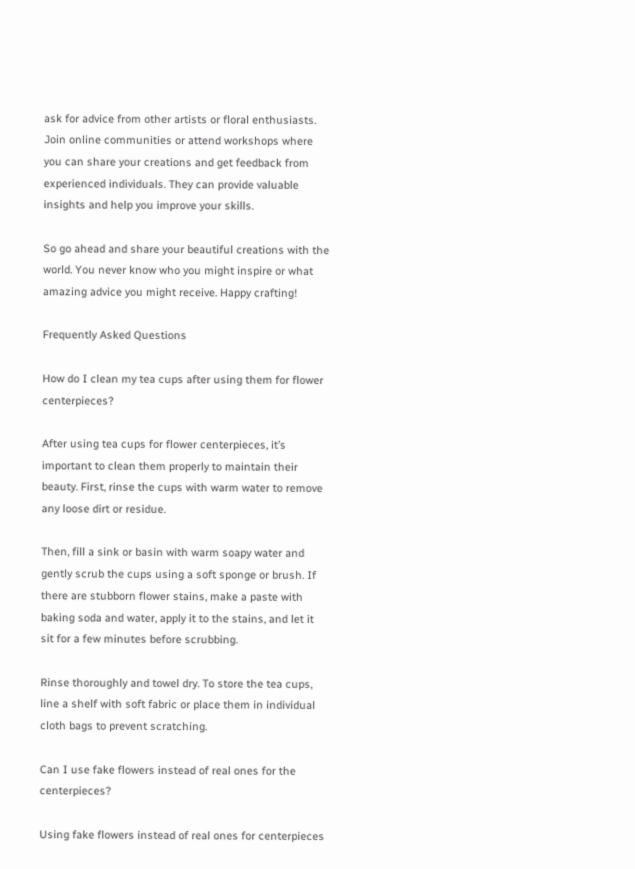ask for advice from other artists or floral enthusiasts. Join online communities or attend workshops where you can share your creations and get feedback from experienced individuals. They can provide valuable insights and help you improve your skills.

So go ahead and share your beautiful creations with the world. You never know who you might inspire or what amazing advice you might receive. Happy crafting!

Frequently Asked Questions

How do I clean my tea cups after using them for flower centerpieces?

After using tea cups for flower centerpieces, it’s important to clean them properly to maintain their beauty. First, rinse the cups with warm water to remove any loose dirt or residue.

Then, fill a sink or basin with warm soapy water and gently scrub the cups using a soft sponge or brush. If there are stubborn flower stains, make a paste with baking soda and water, apply it to the stains, and let it sit for a few minutes before scrubbing.

Rinse thoroughly and towel dry. To store the tea cups, line a shelf with soft fabric or place them in individual cloth bags to prevent scratching.

Can I use fake flowers instead of real ones for the centerpieces?

Using fake flowers instead of real ones for centerpieces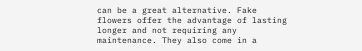can be a great alternative. Fake flowers offer the advantage of lasting longer and not requiring any maintenance. They also come in a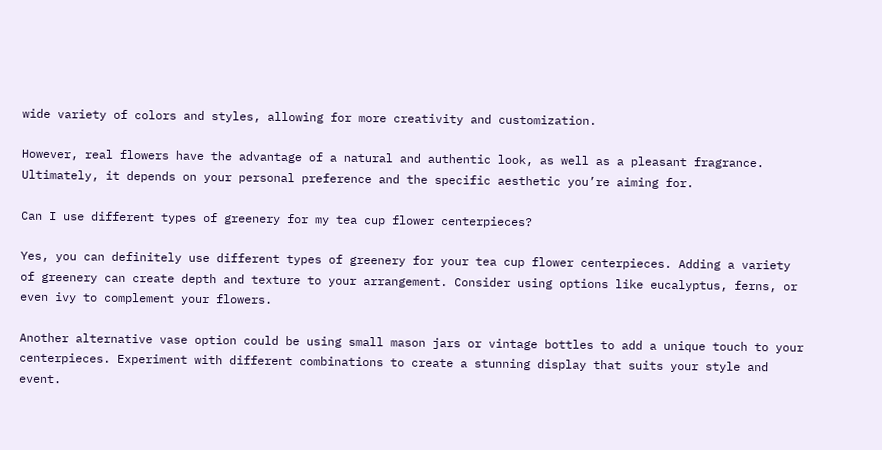wide variety of colors and styles, allowing for more creativity and customization.

However, real flowers have the advantage of a natural and authentic look, as well as a pleasant fragrance. Ultimately, it depends on your personal preference and the specific aesthetic you’re aiming for.

Can I use different types of greenery for my tea cup flower centerpieces?

Yes, you can definitely use different types of greenery for your tea cup flower centerpieces. Adding a variety of greenery can create depth and texture to your arrangement. Consider using options like eucalyptus, ferns, or even ivy to complement your flowers.

Another alternative vase option could be using small mason jars or vintage bottles to add a unique touch to your centerpieces. Experiment with different combinations to create a stunning display that suits your style and event.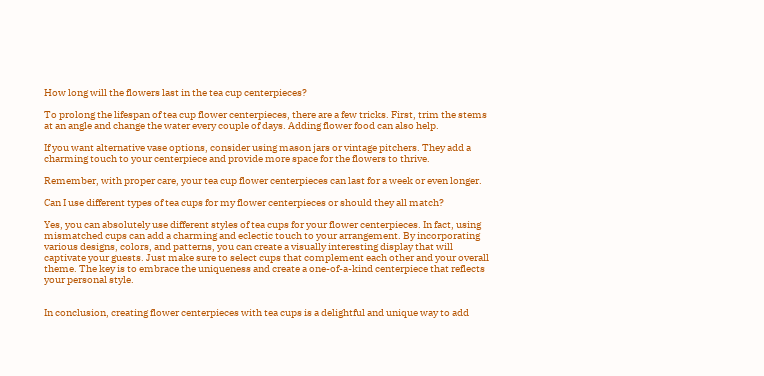How long will the flowers last in the tea cup centerpieces?

To prolong the lifespan of tea cup flower centerpieces, there are a few tricks. First, trim the stems at an angle and change the water every couple of days. Adding flower food can also help.

If you want alternative vase options, consider using mason jars or vintage pitchers. They add a charming touch to your centerpiece and provide more space for the flowers to thrive.

Remember, with proper care, your tea cup flower centerpieces can last for a week or even longer.

Can I use different types of tea cups for my flower centerpieces or should they all match?

Yes, you can absolutely use different styles of tea cups for your flower centerpieces. In fact, using mismatched cups can add a charming and eclectic touch to your arrangement. By incorporating various designs, colors, and patterns, you can create a visually interesting display that will captivate your guests. Just make sure to select cups that complement each other and your overall theme. The key is to embrace the uniqueness and create a one-of-a-kind centerpiece that reflects your personal style.


In conclusion, creating flower centerpieces with tea cups is a delightful and unique way to add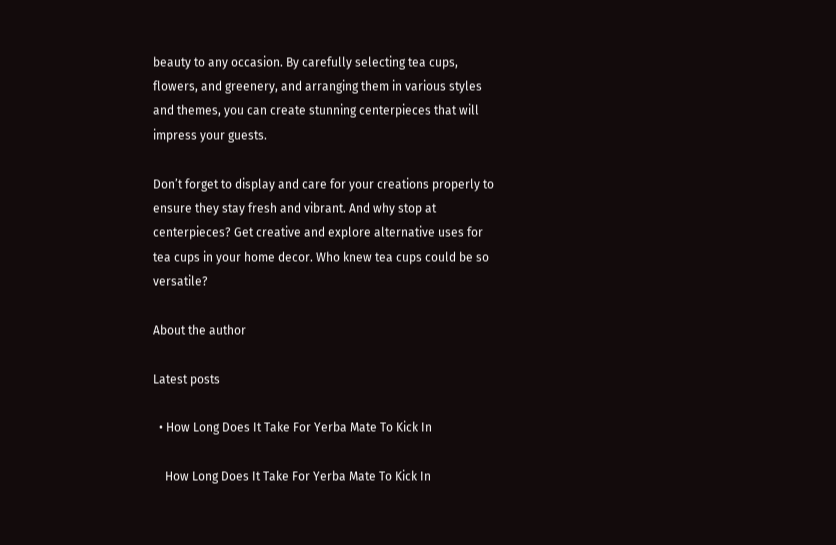beauty to any occasion. By carefully selecting tea cups, flowers, and greenery, and arranging them in various styles and themes, you can create stunning centerpieces that will impress your guests.

Don’t forget to display and care for your creations properly to ensure they stay fresh and vibrant. And why stop at centerpieces? Get creative and explore alternative uses for tea cups in your home decor. Who knew tea cups could be so versatile?

About the author

Latest posts

  • How Long Does It Take For Yerba Mate To Kick In

    How Long Does It Take For Yerba Mate To Kick In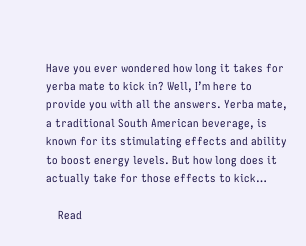Have you ever wondered how long it takes for yerba mate to kick in? Well, I’m here to provide you with all the answers. Yerba mate, a traditional South American beverage, is known for its stimulating effects and ability to boost energy levels. But how long does it actually take for those effects to kick…

    Read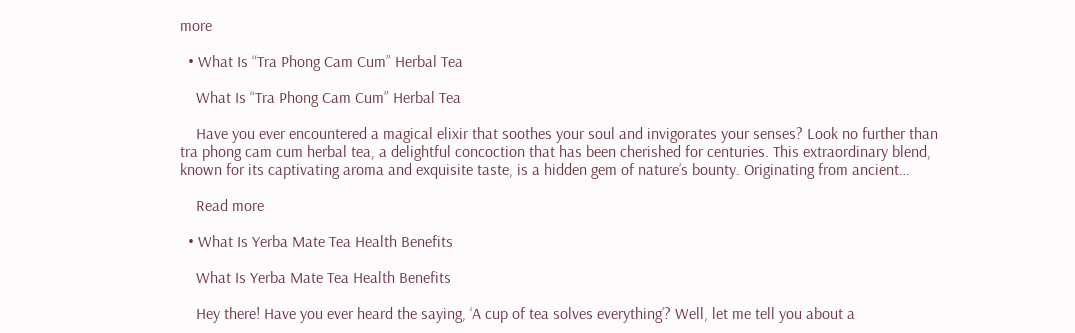more

  • What Is “Tra Phong Cam Cum” Herbal Tea

    What Is “Tra Phong Cam Cum” Herbal Tea

    Have you ever encountered a magical elixir that soothes your soul and invigorates your senses? Look no further than tra phong cam cum herbal tea, a delightful concoction that has been cherished for centuries. This extraordinary blend, known for its captivating aroma and exquisite taste, is a hidden gem of nature’s bounty. Originating from ancient…

    Read more

  • What Is Yerba Mate Tea Health Benefits

    What Is Yerba Mate Tea Health Benefits

    Hey there! Have you ever heard the saying, ‘A cup of tea solves everything’? Well, let me tell you about a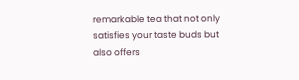remarkable tea that not only satisfies your taste buds but also offers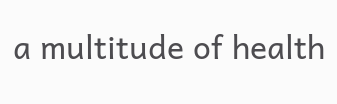a multitude of health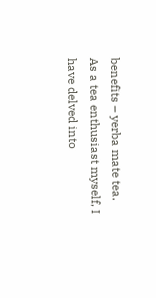benefits – yerba mate tea. As a tea enthusiast myself, I have delved into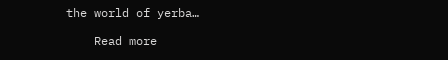the world of yerba…

    Read more